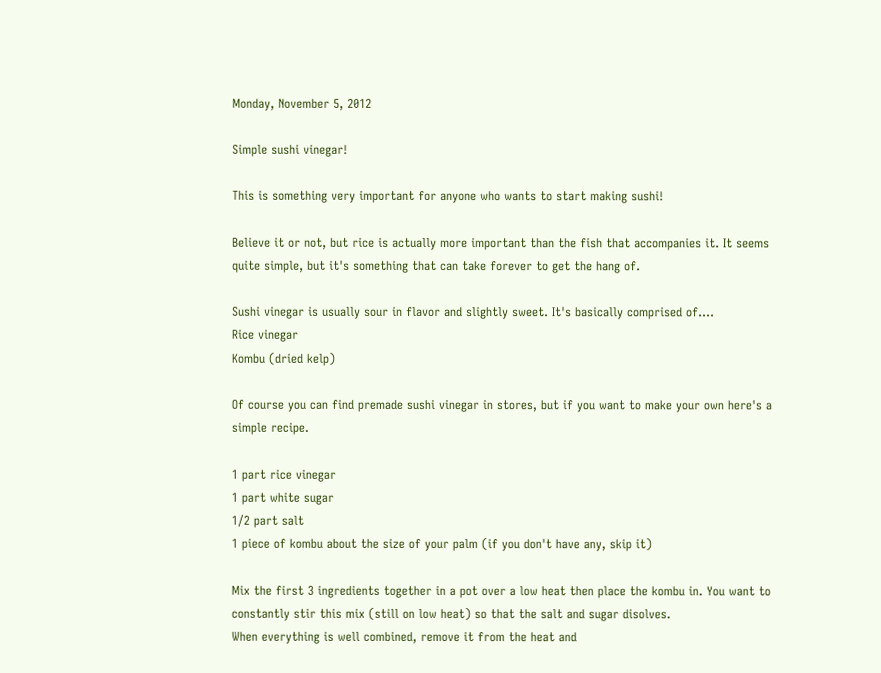Monday, November 5, 2012

Simple sushi vinegar!

This is something very important for anyone who wants to start making sushi!

Believe it or not, but rice is actually more important than the fish that accompanies it. It seems quite simple, but it's something that can take forever to get the hang of.

Sushi vinegar is usually sour in flavor and slightly sweet. It's basically comprised of....
Rice vinegar
Kombu (dried kelp)

Of course you can find premade sushi vinegar in stores, but if you want to make your own here's a simple recipe.

1 part rice vinegar
1 part white sugar
1/2 part salt
1 piece of kombu about the size of your palm (if you don't have any, skip it)

Mix the first 3 ingredients together in a pot over a low heat then place the kombu in. You want to constantly stir this mix (still on low heat) so that the salt and sugar disolves.
When everything is well combined, remove it from the heat and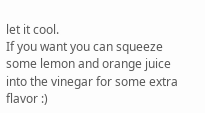let it cool.
If you want you can squeeze some lemon and orange juice into the vinegar for some extra flavor :)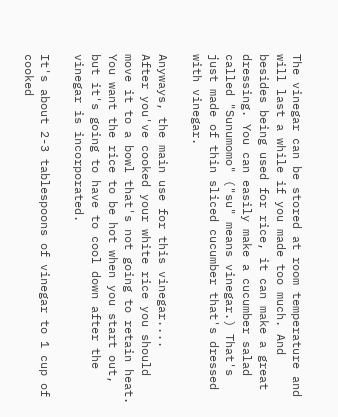The vinegar can be stored at room temperature and will last a while if you made too much. And besides being used for rice, it can make a great dressing. You can easily make a cucumber salad called "Sunumomo" ("su" means vinegar.) That's just made of thin sliced cucumber that's dressed with vinegar.

Anyways, the main use for this vinegar....
After you've cooked your white rice you should move it to a bowl that's not going to retain heat. You want the rice to be hot when you start out, but it's going to have to cool down after the vinegar is incorporated.

It's about 2-3 tablespoons of vinegar to 1 cup of cooked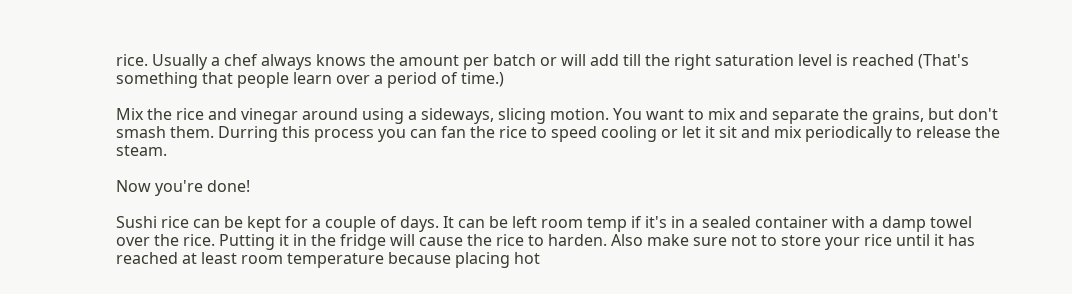rice. Usually a chef always knows the amount per batch or will add till the right saturation level is reached (That's something that people learn over a period of time.)

Mix the rice and vinegar around using a sideways, slicing motion. You want to mix and separate the grains, but don't smash them. Durring this process you can fan the rice to speed cooling or let it sit and mix periodically to release the steam.

Now you're done!

Sushi rice can be kept for a couple of days. It can be left room temp if it's in a sealed container with a damp towel over the rice. Putting it in the fridge will cause the rice to harden. Also make sure not to store your rice until it has reached at least room temperature because placing hot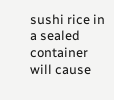sushi rice in a sealed container will cause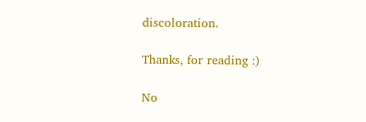discoloration.

Thanks, for reading :)

No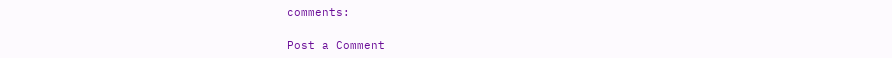comments:

Post a Comment